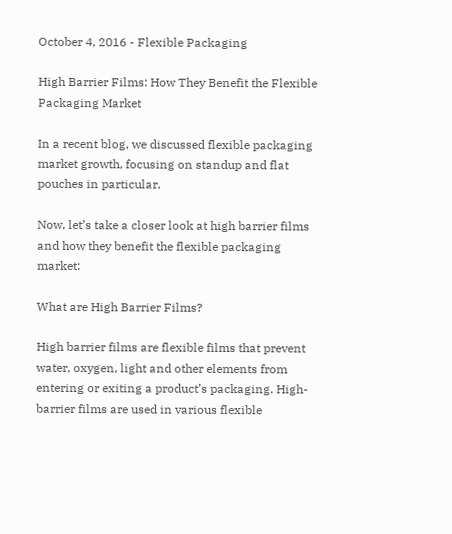October 4, 2016 - Flexible Packaging

High Barrier Films: How They Benefit the Flexible Packaging Market

In a recent blog, we discussed flexible packaging market growth, focusing on standup and flat pouches in particular.

Now, let’s take a closer look at high barrier films and how they benefit the flexible packaging market:

What are High Barrier Films?

High barrier films are flexible films that prevent water, oxygen, light and other elements from entering or exiting a product’s packaging. High-barrier films are used in various flexible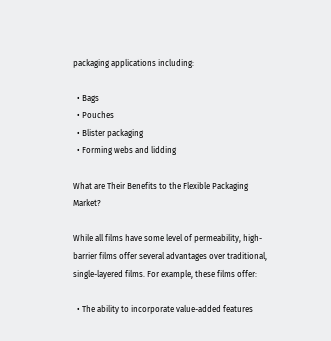packaging applications including:

  • Bags
  • Pouches
  • Blister packaging
  • Forming webs and lidding

What are Their Benefits to the Flexible Packaging Market?

While all films have some level of permeability, high-barrier films offer several advantages over traditional, single-layered films. For example, these films offer:

  • The ability to incorporate value-added features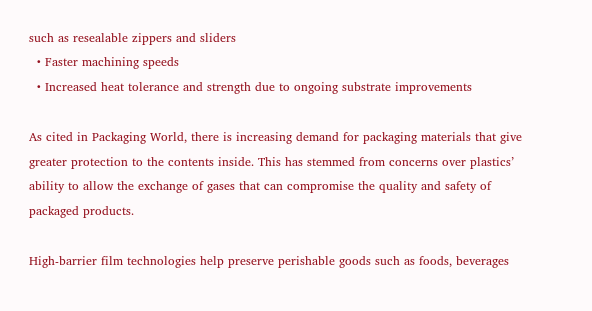such as resealable zippers and sliders
  • Faster machining speeds
  • Increased heat tolerance and strength due to ongoing substrate improvements

As cited in Packaging World, there is increasing demand for packaging materials that give greater protection to the contents inside. This has stemmed from concerns over plastics’ ability to allow the exchange of gases that can compromise the quality and safety of packaged products.

High-barrier film technologies help preserve perishable goods such as foods, beverages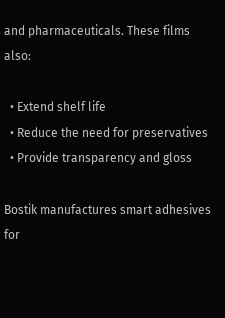and pharmaceuticals. These films also:

  • Extend shelf life
  • Reduce the need for preservatives
  • Provide transparency and gloss

Bostik manufactures smart adhesives for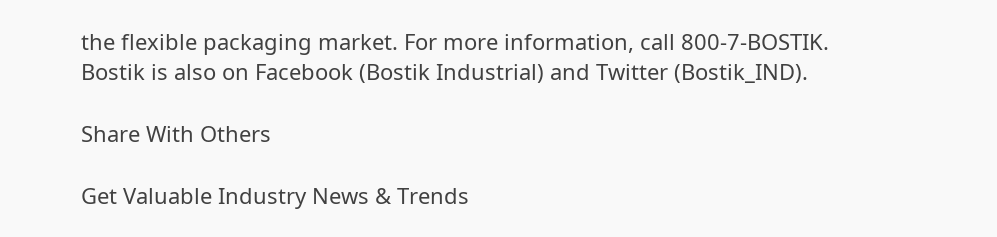the flexible packaging market. For more information, call 800-7-BOSTIK. Bostik is also on Facebook (Bostik Industrial) and Twitter (Bostik_IND).

Share With Others

Get Valuable Industry News & Trends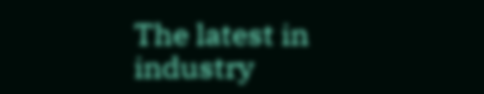The latest in industry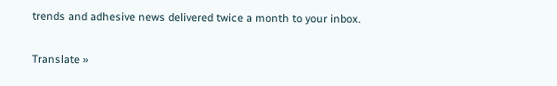trends and adhesive news delivered twice a month to your inbox.

Translate »